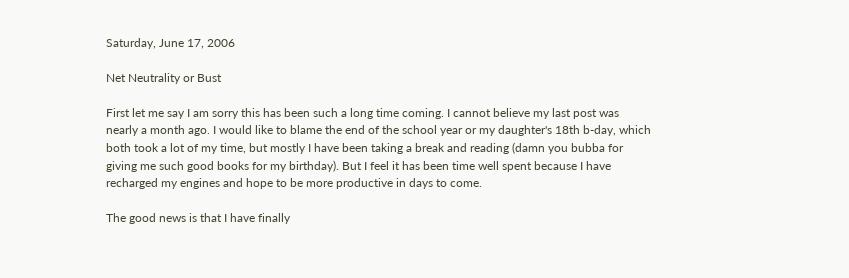Saturday, June 17, 2006

Net Neutrality or Bust

First let me say I am sorry this has been such a long time coming. I cannot believe my last post was nearly a month ago. I would like to blame the end of the school year or my daughter's 18th b-day, which both took a lot of my time, but mostly I have been taking a break and reading (damn you bubba for giving me such good books for my birthday). But I feel it has been time well spent because I have recharged my engines and hope to be more productive in days to come.

The good news is that I have finally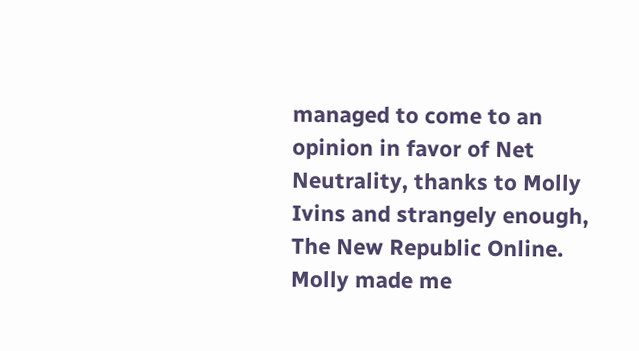managed to come to an opinion in favor of Net Neutrality, thanks to Molly Ivins and strangely enough, The New Republic Online. Molly made me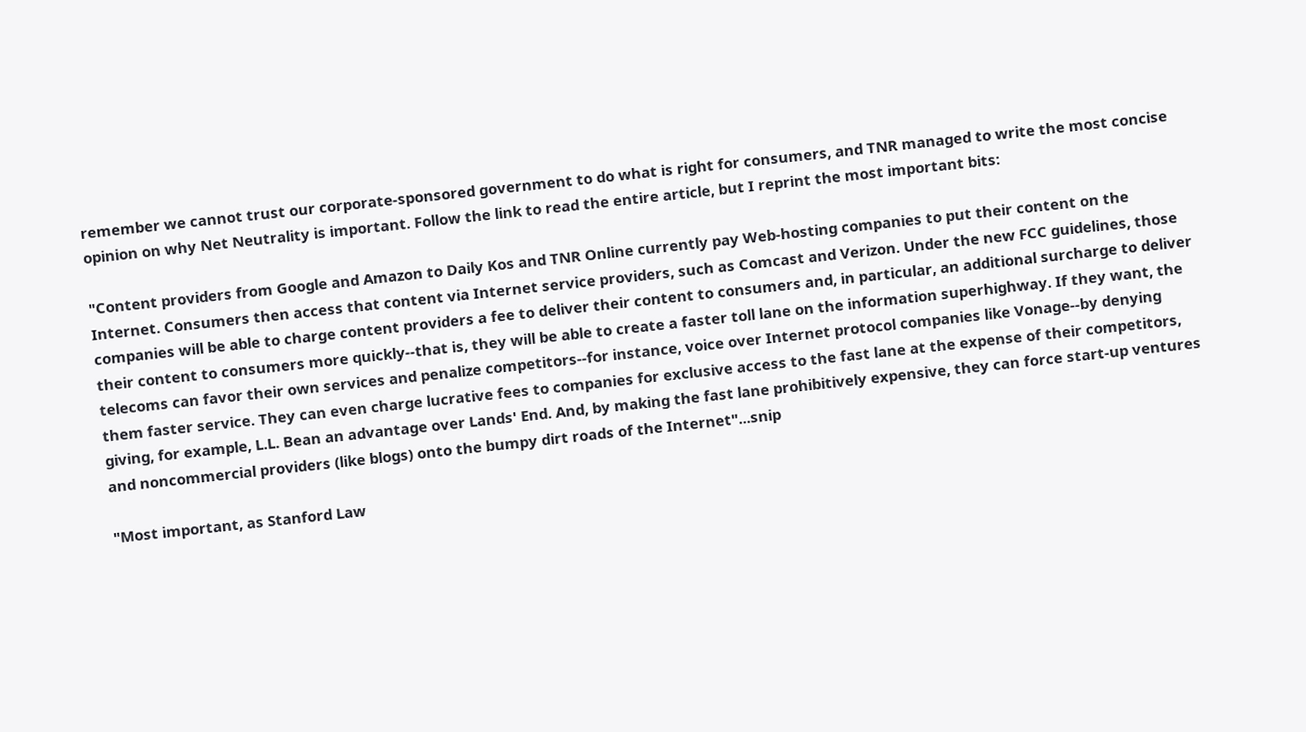remember we cannot trust our corporate-sponsored government to do what is right for consumers, and TNR managed to write the most concise opinion on why Net Neutrality is important. Follow the link to read the entire article, but I reprint the most important bits:

"Content providers from Google and Amazon to Daily Kos and TNR Online currently pay Web-hosting companies to put their content on the Internet. Consumers then access that content via Internet service providers, such as Comcast and Verizon. Under the new FCC guidelines, those companies will be able to charge content providers a fee to deliver their content to consumers and, in particular, an additional surcharge to deliver their content to consumers more quickly--that is, they will be able to create a faster toll lane on the information superhighway. If they want, the telecoms can favor their own services and penalize competitors--for instance, voice over Internet protocol companies like Vonage--by denying them faster service. They can even charge lucrative fees to companies for exclusive access to the fast lane at the expense of their competitors, giving, for example, L.L. Bean an advantage over Lands' End. And, by making the fast lane prohibitively expensive, they can force start-up ventures and noncommercial providers (like blogs) onto the bumpy dirt roads of the Internet"...snip

"Most important, as Stanford Law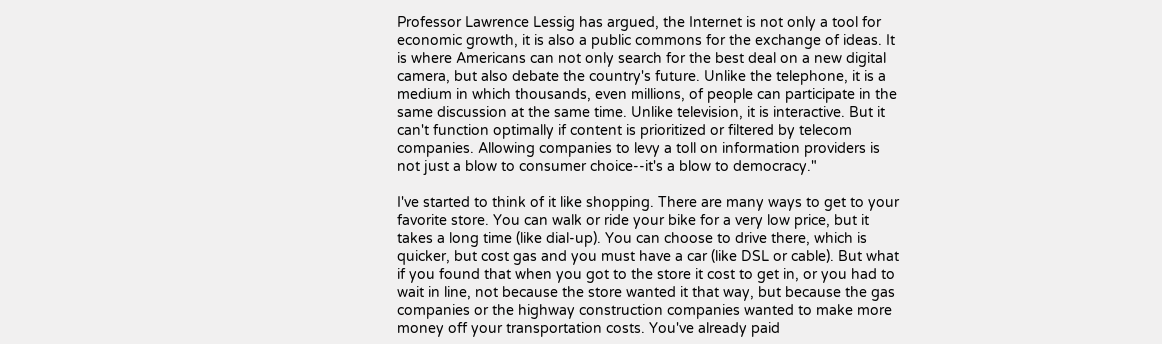Professor Lawrence Lessig has argued, the Internet is not only a tool for economic growth, it is also a public commons for the exchange of ideas. It is where Americans can not only search for the best deal on a new digital camera, but also debate the country's future. Unlike the telephone, it is a medium in which thousands, even millions, of people can participate in the same discussion at the same time. Unlike television, it is interactive. But it can't function optimally if content is prioritized or filtered by telecom companies. Allowing companies to levy a toll on information providers is not just a blow to consumer choice--it's a blow to democracy."

I've started to think of it like shopping. There are many ways to get to your favorite store. You can walk or ride your bike for a very low price, but it takes a long time (like dial-up). You can choose to drive there, which is quicker, but cost gas and you must have a car (like DSL or cable). But what if you found that when you got to the store it cost to get in, or you had to wait in line, not because the store wanted it that way, but because the gas companies or the highway construction companies wanted to make more money off your transportation costs. You've already paid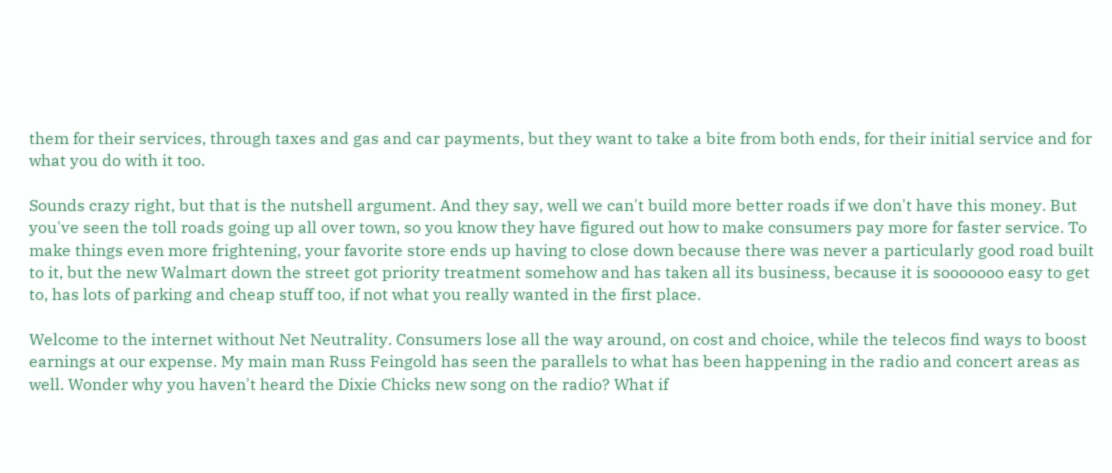them for their services, through taxes and gas and car payments, but they want to take a bite from both ends, for their initial service and for what you do with it too.

Sounds crazy right, but that is the nutshell argument. And they say, well we can't build more better roads if we don't have this money. But you've seen the toll roads going up all over town, so you know they have figured out how to make consumers pay more for faster service. To make things even more frightening, your favorite store ends up having to close down because there was never a particularly good road built to it, but the new Walmart down the street got priority treatment somehow and has taken all its business, because it is sooooooo easy to get to, has lots of parking and cheap stuff too, if not what you really wanted in the first place.

Welcome to the internet without Net Neutrality. Consumers lose all the way around, on cost and choice, while the telecos find ways to boost earnings at our expense. My main man Russ Feingold has seen the parallels to what has been happening in the radio and concert areas as well. Wonder why you haven't heard the Dixie Chicks new song on the radio? What if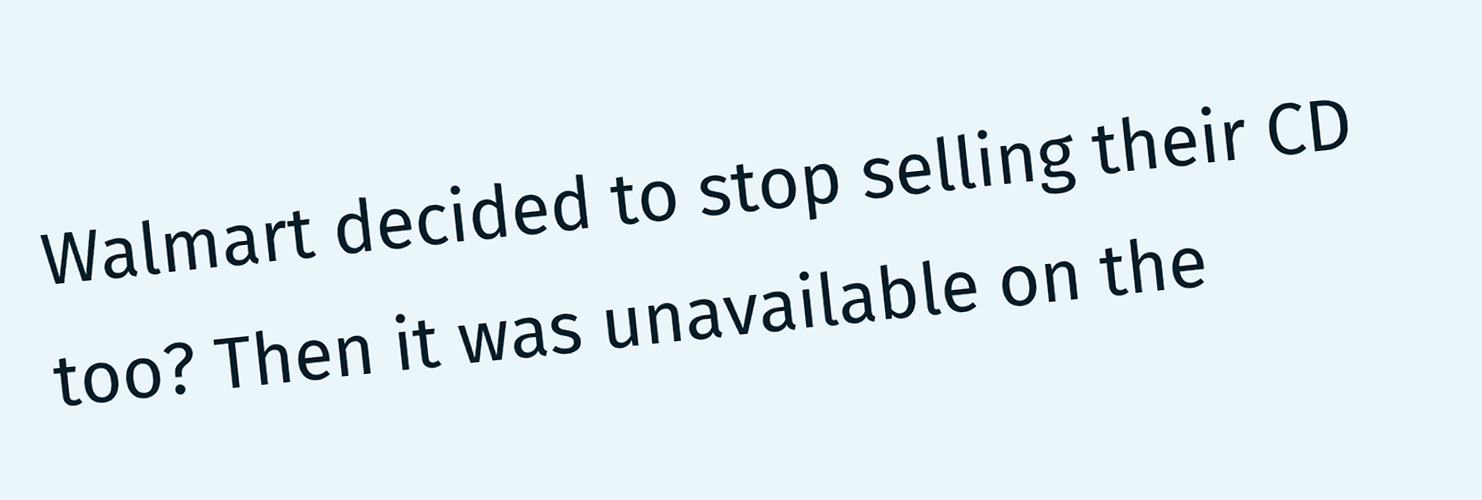Walmart decided to stop selling their CD too? Then it was unavailable on the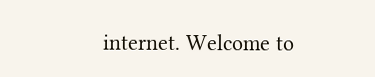internet. Welcome to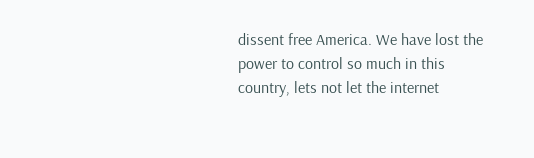dissent free America. We have lost the power to control so much in this country, lets not let the internet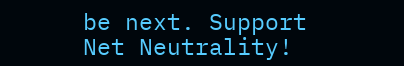be next. Support Net Neutrality!